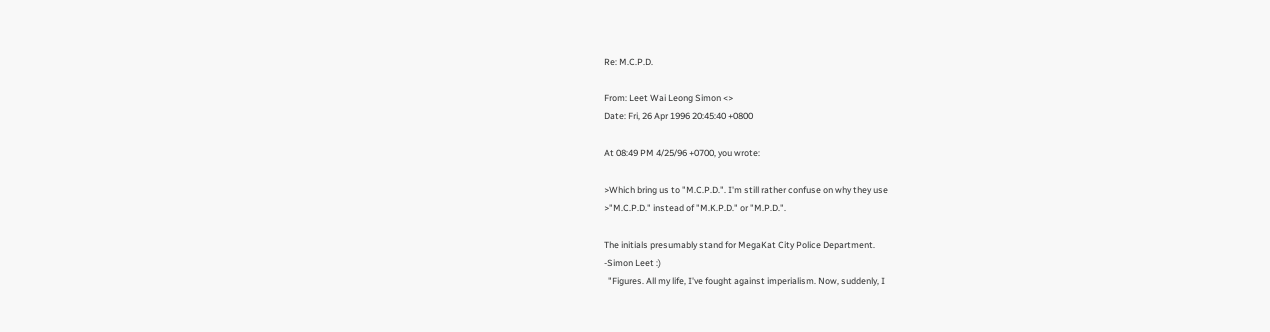Re: M.C.P.D.

From: Leet Wai Leong Simon <>
Date: Fri, 26 Apr 1996 20:45:40 +0800

At 08:49 PM 4/25/96 +0700, you wrote:

>Which bring us to "M.C.P.D.". I'm still rather confuse on why they use
>"M.C.P.D." instead of "M.K.P.D." or "M.P.D.".

The initials presumably stand for MegaKat City Police Department.
-Simon Leet :)
  "Figures. All my life, I've fought against imperialism. Now, suddenly, I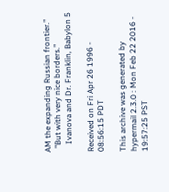AM the expanding Russian frontier."
  "But with very nice borders."
    Ivanova and Dr. Franklin, Babylon 5

Received on Fri Apr 26 1996 - 08:56:15 PDT

This archive was generated by hypermail 2.3.0 : Mon Feb 22 2016 - 19:57:25 PST